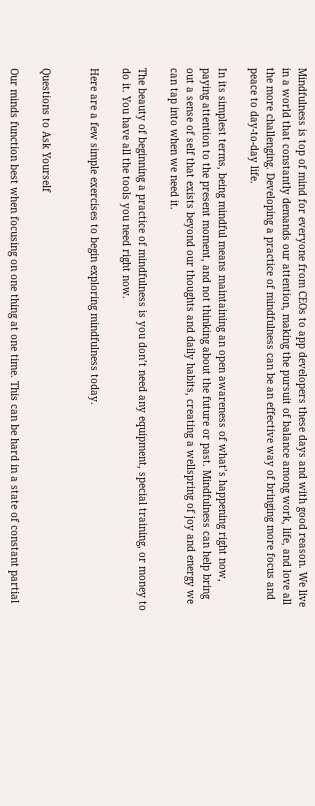Mindfulness is top of mind for everyone from CEOs to app developers these days and with good reason. We live in a world that constantly demands our attention, making the pursuit of balance among work, life, and love all the more challenging. Developing a practice of mindfulness can be an effective way of bringing more focus and peace to day-to-day life.

In its simplest terms, being mindful means maintaining an open awareness of what’s happening right now, paying attention to the present moment, and not thinking about the future or past. Mindfulness can help bring out a sense of self that exists beyond our thoughts and daily habits, creating a wellspring of joy and energy we can tap into when we need it.

The beauty of beginning a practice of mindfulness is you don’t need any equipment, special training, or money to do it. You have all the tools you need right now.

Here are a few simple exercises to begin exploring mindfulness today.


Questions to Ask Yourself

Our minds function best when focusing on one thing at one time. This can be hard in a state of constant partial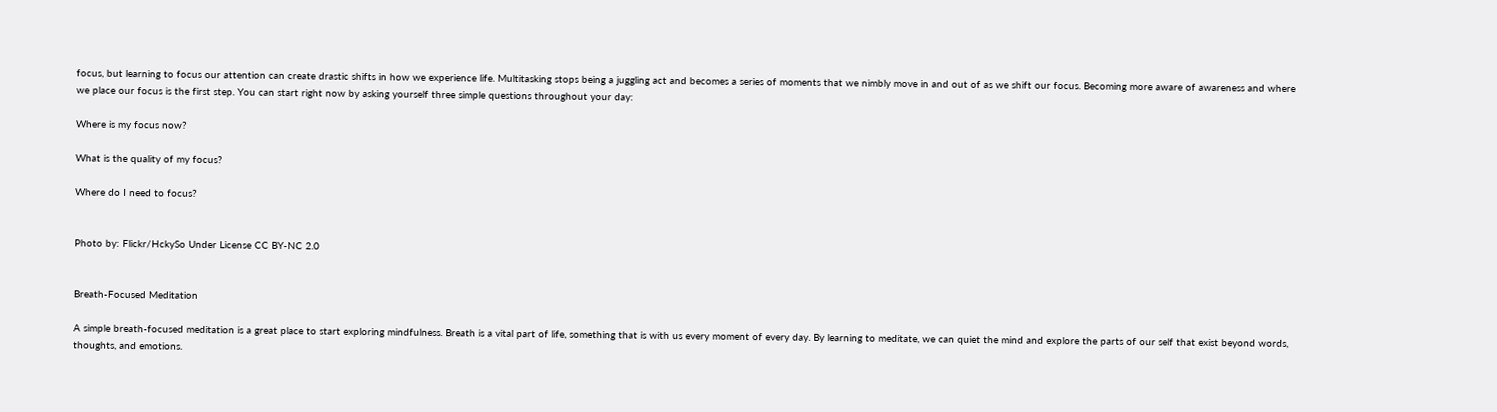focus, but learning to focus our attention can create drastic shifts in how we experience life. Multitasking stops being a juggling act and becomes a series of moments that we nimbly move in and out of as we shift our focus. Becoming more aware of awareness and where we place our focus is the first step. You can start right now by asking yourself three simple questions throughout your day:

Where is my focus now?

What is the quality of my focus?

Where do I need to focus?


Photo by: Flickr/HckySo Under License CC BY-NC 2.0


Breath-Focused Meditation

A simple breath-focused meditation is a great place to start exploring mindfulness. Breath is a vital part of life, something that is with us every moment of every day. By learning to meditate, we can quiet the mind and explore the parts of our self that exist beyond words, thoughts, and emotions.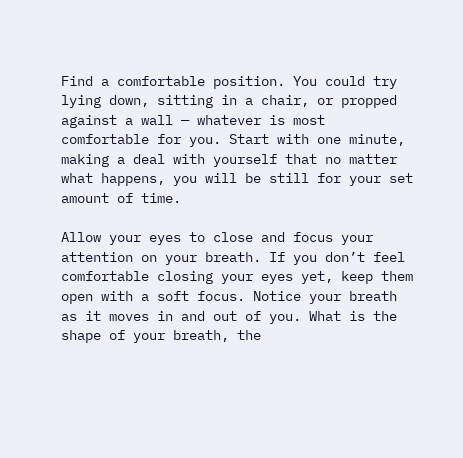Find a comfortable position. You could try lying down, sitting in a chair, or propped against a wall — whatever is most comfortable for you. Start with one minute, making a deal with yourself that no matter what happens, you will be still for your set amount of time.

Allow your eyes to close and focus your attention on your breath. If you don’t feel comfortable closing your eyes yet, keep them open with a soft focus. Notice your breath as it moves in and out of you. What is the shape of your breath, the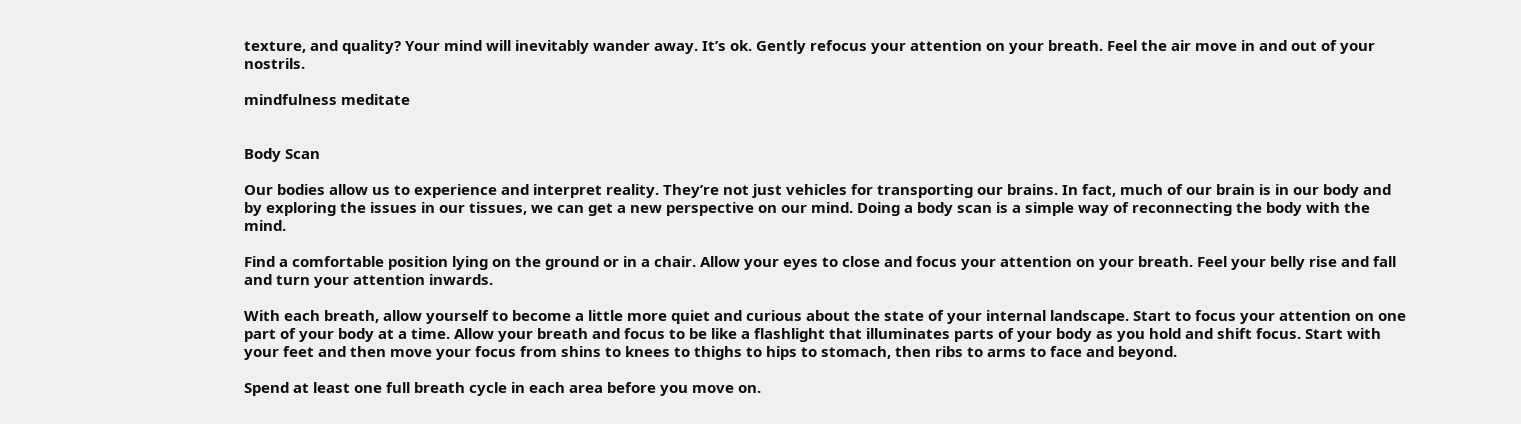texture, and quality? Your mind will inevitably wander away. It’s ok. Gently refocus your attention on your breath. Feel the air move in and out of your nostrils.

mindfulness meditate


Body Scan

Our bodies allow us to experience and interpret reality. They’re not just vehicles for transporting our brains. In fact, much of our brain is in our body and by exploring the issues in our tissues, we can get a new perspective on our mind. Doing a body scan is a simple way of reconnecting the body with the mind.

Find a comfortable position lying on the ground or in a chair. Allow your eyes to close and focus your attention on your breath. Feel your belly rise and fall and turn your attention inwards.

With each breath, allow yourself to become a little more quiet and curious about the state of your internal landscape. Start to focus your attention on one part of your body at a time. Allow your breath and focus to be like a flashlight that illuminates parts of your body as you hold and shift focus. Start with your feet and then move your focus from shins to knees to thighs to hips to stomach, then ribs to arms to face and beyond.

Spend at least one full breath cycle in each area before you move on.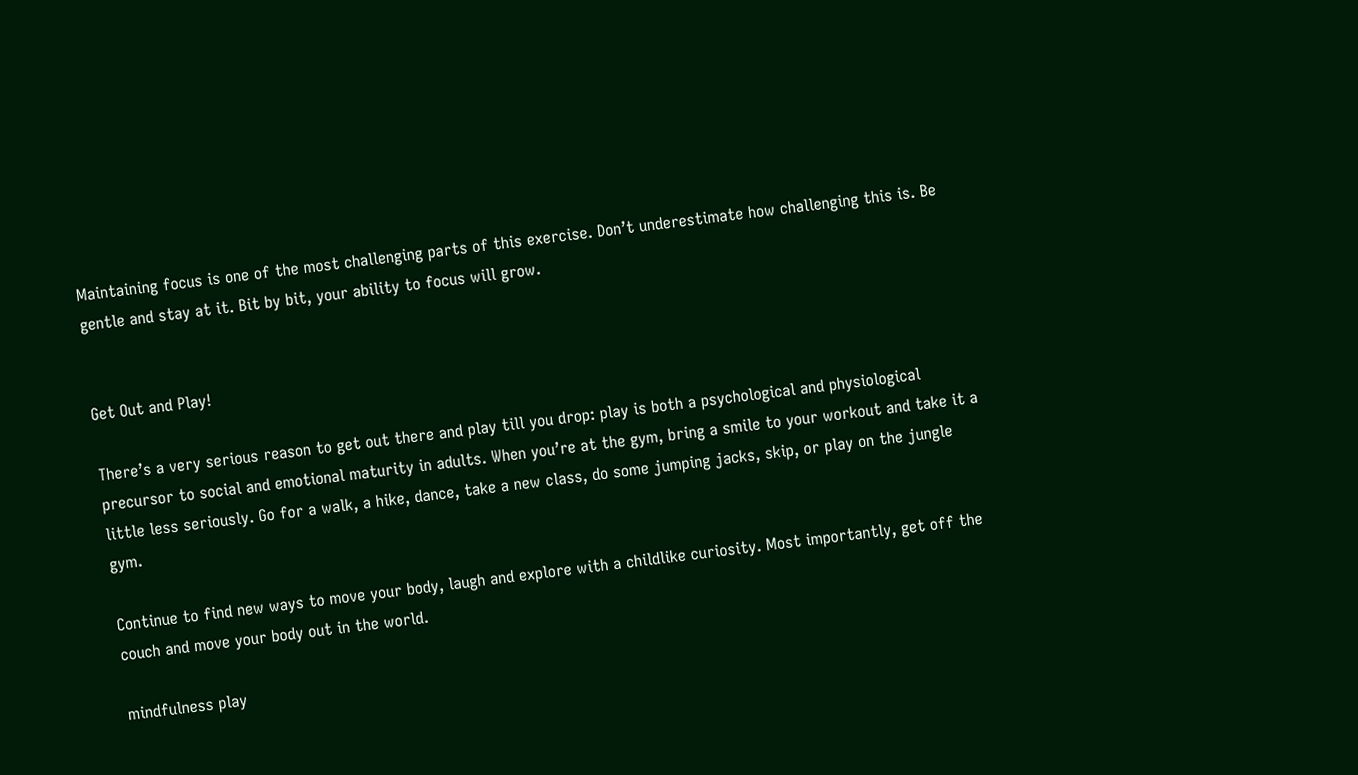Maintaining focus is one of the most challenging parts of this exercise. Don’t underestimate how challenging this is. Be gentle and stay at it. Bit by bit, your ability to focus will grow.


Get Out and Play!

There’s a very serious reason to get out there and play till you drop: play is both a psychological and physiological precursor to social and emotional maturity in adults. When you’re at the gym, bring a smile to your workout and take it a little less seriously. Go for a walk, a hike, dance, take a new class, do some jumping jacks, skip, or play on the jungle gym.

Continue to find new ways to move your body, laugh and explore with a childlike curiosity. Most importantly, get off the couch and move your body out in the world.

mindfulness play